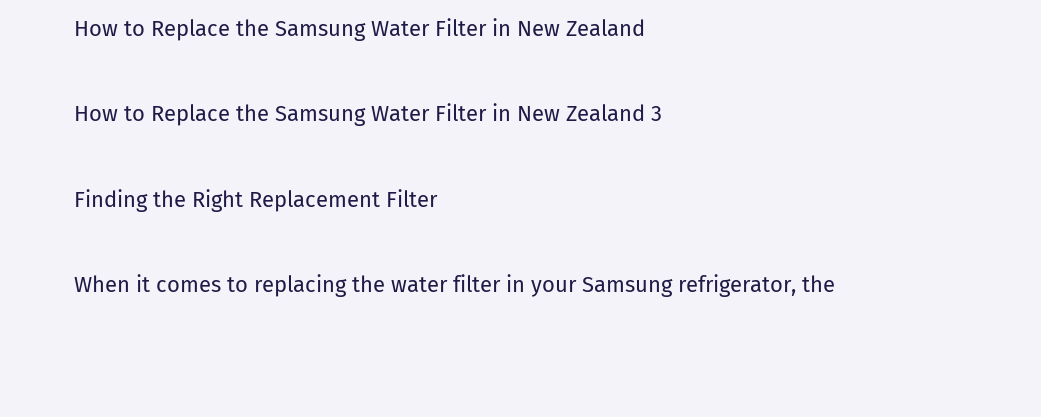How to Replace the Samsung Water Filter in New Zealand

How to Replace the Samsung Water Filter in New Zealand 3

Finding the Right Replacement Filter

When it comes to replacing the water filter in your Samsung refrigerator, the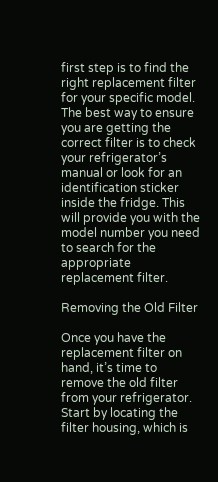first step is to find the right replacement filter for your specific model. The best way to ensure you are getting the correct filter is to check your refrigerator’s manual or look for an identification sticker inside the fridge. This will provide you with the model number you need to search for the appropriate replacement filter.

Removing the Old Filter

Once you have the replacement filter on hand, it’s time to remove the old filter from your refrigerator. Start by locating the filter housing, which is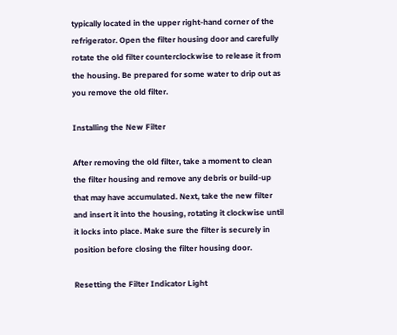typically located in the upper right-hand corner of the refrigerator. Open the filter housing door and carefully rotate the old filter counterclockwise to release it from the housing. Be prepared for some water to drip out as you remove the old filter.

Installing the New Filter

After removing the old filter, take a moment to clean the filter housing and remove any debris or build-up that may have accumulated. Next, take the new filter and insert it into the housing, rotating it clockwise until it locks into place. Make sure the filter is securely in position before closing the filter housing door.

Resetting the Filter Indicator Light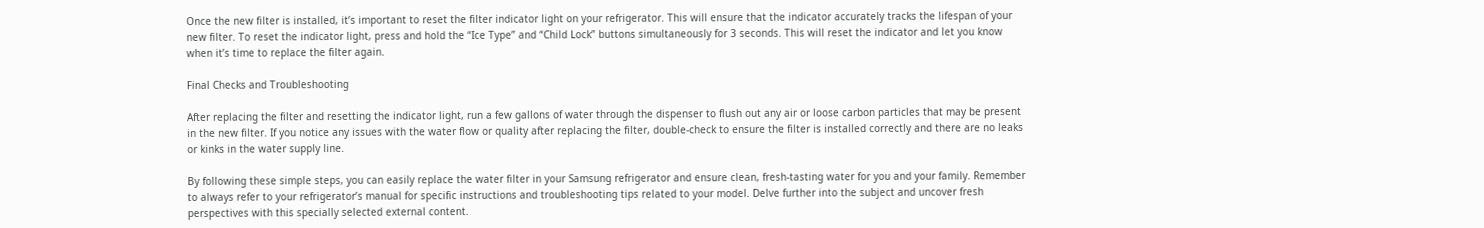Once the new filter is installed, it’s important to reset the filter indicator light on your refrigerator. This will ensure that the indicator accurately tracks the lifespan of your new filter. To reset the indicator light, press and hold the “Ice Type” and “Child Lock” buttons simultaneously for 3 seconds. This will reset the indicator and let you know when it’s time to replace the filter again.

Final Checks and Troubleshooting

After replacing the filter and resetting the indicator light, run a few gallons of water through the dispenser to flush out any air or loose carbon particles that may be present in the new filter. If you notice any issues with the water flow or quality after replacing the filter, double-check to ensure the filter is installed correctly and there are no leaks or kinks in the water supply line.

By following these simple steps, you can easily replace the water filter in your Samsung refrigerator and ensure clean, fresh-tasting water for you and your family. Remember to always refer to your refrigerator’s manual for specific instructions and troubleshooting tips related to your model. Delve further into the subject and uncover fresh perspectives with this specially selected external content.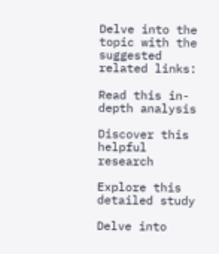Delve into the topic with the suggested related links:

Read this in-depth analysis

Discover this helpful research

Explore this detailed study

Delve into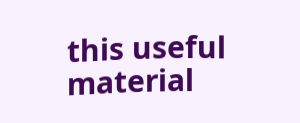this useful material